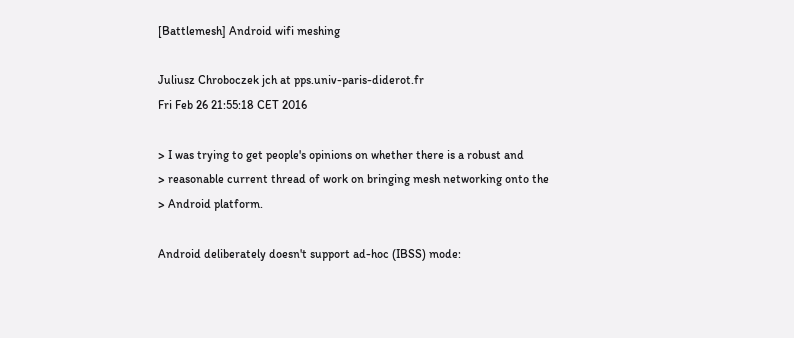[Battlemesh] Android wifi meshing

Juliusz Chroboczek jch at pps.univ-paris-diderot.fr
Fri Feb 26 21:55:18 CET 2016

> I was trying to get people's opinions on whether there is a robust and
> reasonable current thread of work on bringing mesh networking onto the
> Android platform.

Android deliberately doesn't support ad-hoc (IBSS) mode: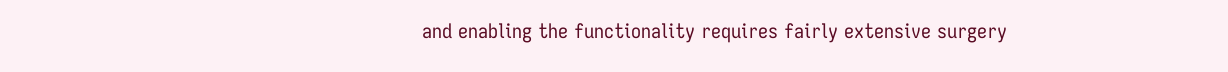and enabling the functionality requires fairly extensive surgery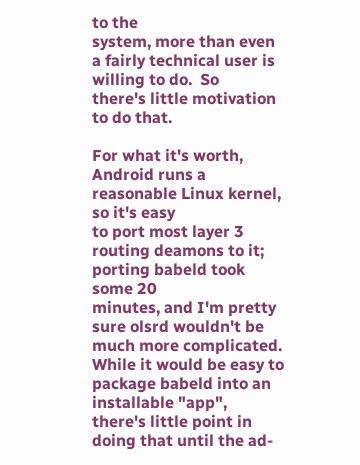to the
system, more than even a fairly technical user is willing to do.  So
there's little motivation to do that.

For what it's worth, Android runs a reasonable Linux kernel, so it's easy
to port most layer 3 routing deamons to it; porting babeld took some 20
minutes, and I'm pretty sure olsrd wouldn't be much more complicated.
While it would be easy to package babeld into an installable "app",
there's little point in doing that until the ad-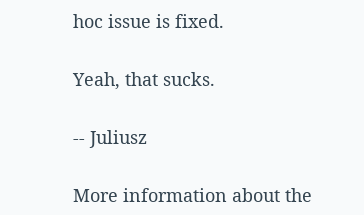hoc issue is fixed.

Yeah, that sucks.

-- Juliusz

More information about the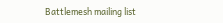Battlemesh mailing list